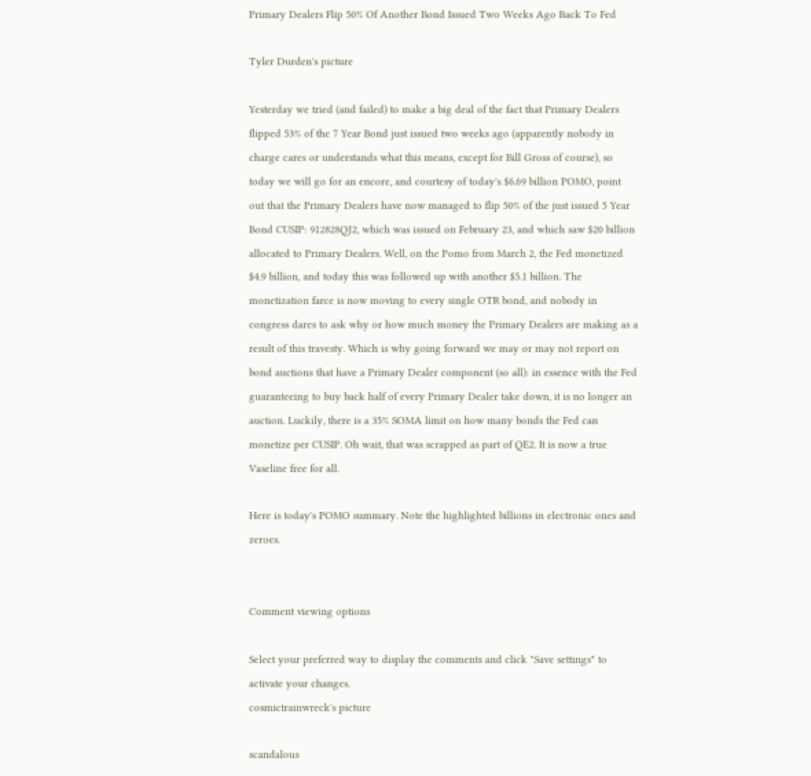Primary Dealers Flip 50% Of Another Bond Issued Two Weeks Ago Back To Fed

Tyler Durden's picture

Yesterday we tried (and failed) to make a big deal of the fact that Primary Dealers flipped 53% of the 7 Year Bond just issued two weeks ago (apparently nobody in charge cares or understands what this means, except for Bill Gross of course), so today we will go for an encore, and courtesy of today's $6.69 billion POMO, point out that the Primary Dealers have now managed to flip 50% of the just issued 5 Year Bond CUSIP: 912828QJ2, which was issued on February 23, and which saw $20 billion allocated to Primary Dealers. Well, on the Pomo from March 2, the Fed monetized $4.9 billion, and today this was followed up with another $5.1 billion. The monetization farce is now moving to every single OTR bond, and nobody in congress dares to ask why or how much money the Primary Dealers are making as a result of this travesty. Which is why going forward we may or may not report on bond auctions that have a Primary Dealer component (so all): in essence with the Fed guaranteeing to buy back half of every Primary Dealer take down, it is no longer an auction. Luckily, there is a 35% SOMA limit on how many bonds the Fed can monetize per CUSIP. Oh wait, that was scrapped as part of QE2. It is now a true Vaseline free for all.

Here is today's POMO summary. Note the highlighted billions in electronic ones and zeroes.


Comment viewing options

Select your preferred way to display the comments and click "Save settings" to activate your changes.
cosmictrainwreck's picture

scandalous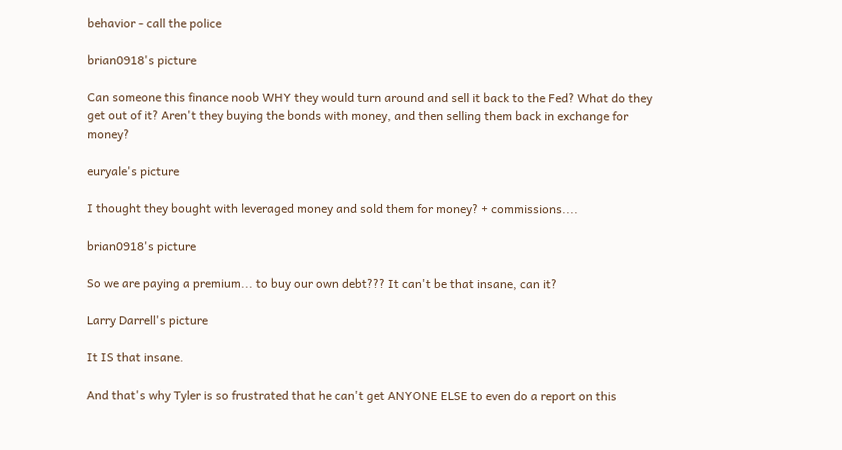behavior - call the police

brian0918's picture

Can someone this finance noob WHY they would turn around and sell it back to the Fed? What do they get out of it? Aren't they buying the bonds with money, and then selling them back in exchange for money?

euryale's picture

I thought they bought with leveraged money and sold them for money? + commissions....

brian0918's picture

So we are paying a premium... to buy our own debt??? It can't be that insane, can it?

Larry Darrell's picture

It IS that insane.

And that's why Tyler is so frustrated that he can't get ANYONE ELSE to even do a report on this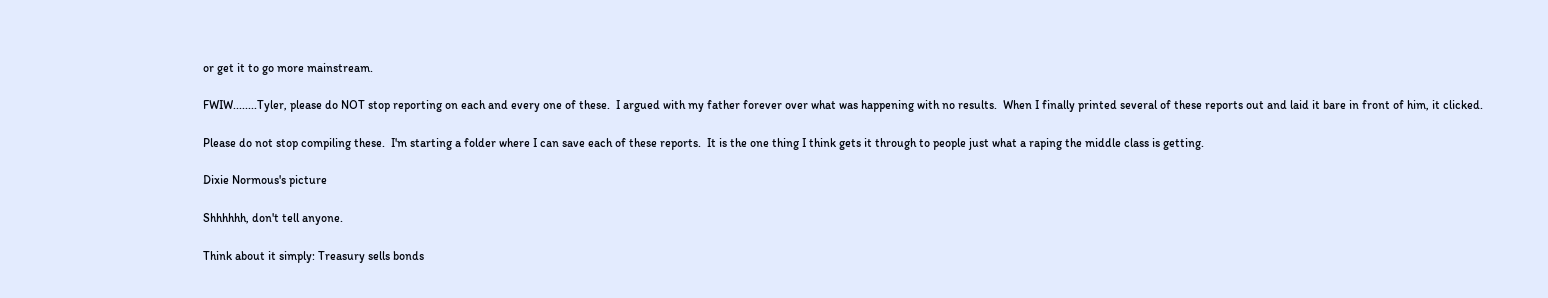or get it to go more mainstream.

FWIW........Tyler, please do NOT stop reporting on each and every one of these.  I argued with my father forever over what was happening with no results.  When I finally printed several of these reports out and laid it bare in front of him, it clicked.

Please do not stop compiling these.  I'm starting a folder where I can save each of these reports.  It is the one thing I think gets it through to people just what a raping the middle class is getting.

Dixie Normous's picture

Shhhhhh, don't tell anyone.

Think about it simply: Treasury sells bonds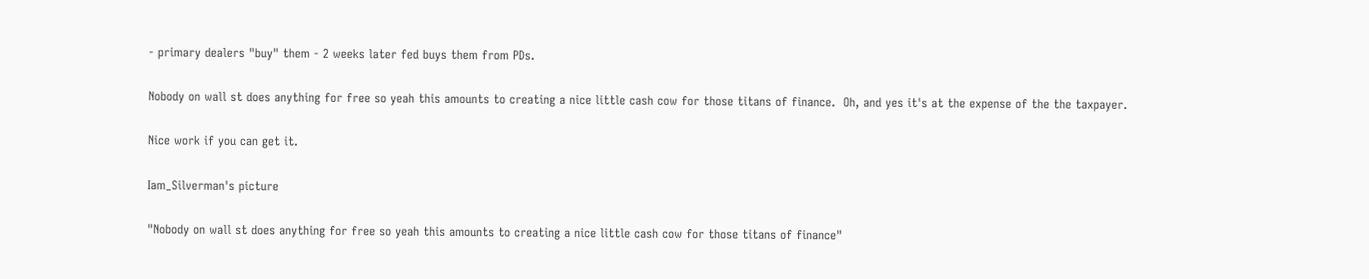- primary dealers "buy" them - 2 weeks later fed buys them from PDs.

Nobody on wall st does anything for free so yeah this amounts to creating a nice little cash cow for those titans of finance.  Oh, and yes it's at the expense of the the taxpayer.

Nice work if you can get it.

Iam_Silverman's picture

"Nobody on wall st does anything for free so yeah this amounts to creating a nice little cash cow for those titans of finance"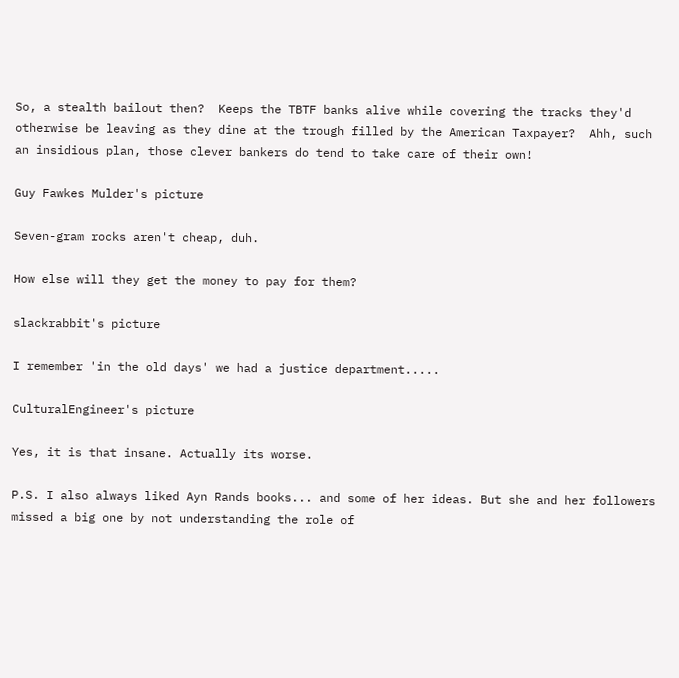So, a stealth bailout then?  Keeps the TBTF banks alive while covering the tracks they'd otherwise be leaving as they dine at the trough filled by the American Taxpayer?  Ahh, such an insidious plan, those clever bankers do tend to take care of their own!

Guy Fawkes Mulder's picture

Seven-gram rocks aren't cheap, duh.

How else will they get the money to pay for them?

slackrabbit's picture

I remember 'in the old days' we had a justice department.....

CulturalEngineer's picture

Yes, it is that insane. Actually its worse.

P.S. I also always liked Ayn Rands books... and some of her ideas. But she and her followers missed a big one by not understanding the role of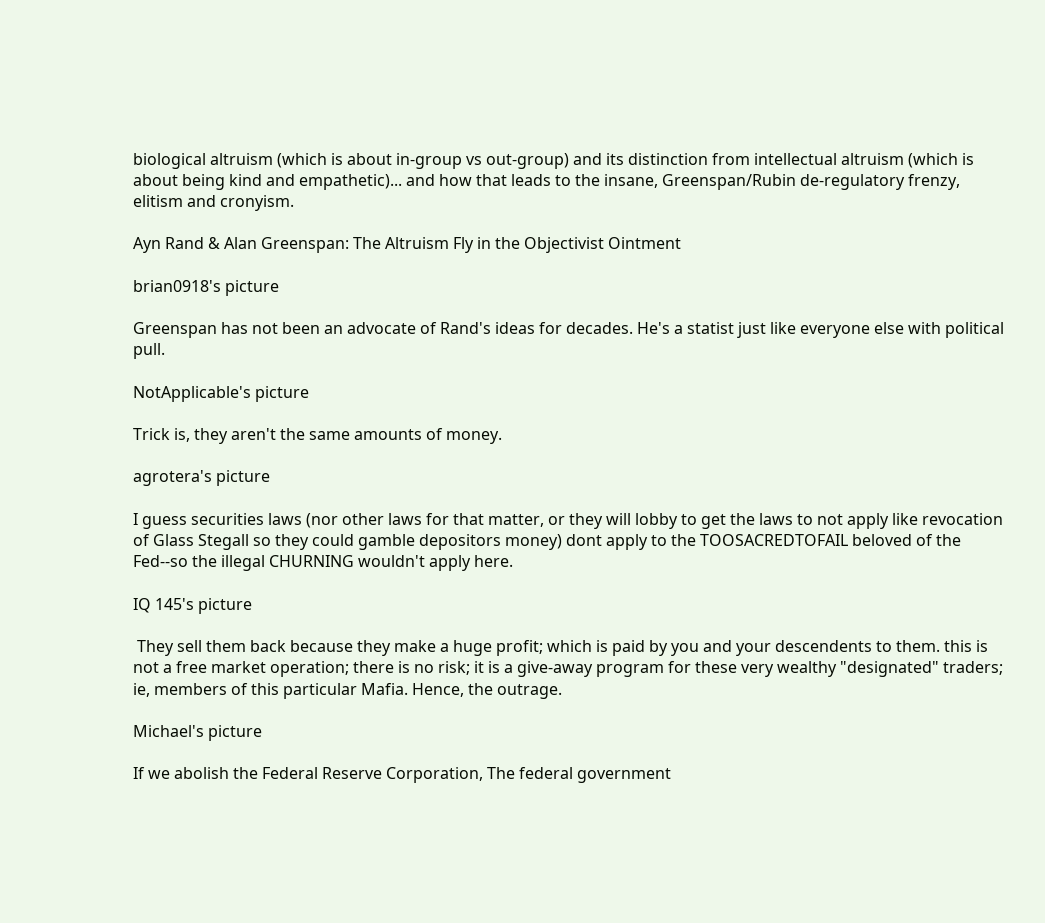biological altruism (which is about in-group vs out-group) and its distinction from intellectual altruism (which is about being kind and empathetic)... and how that leads to the insane, Greenspan/Rubin de-regulatory frenzy, elitism and cronyism.

Ayn Rand & Alan Greenspan: The Altruism Fly in the Objectivist Ointment

brian0918's picture

Greenspan has not been an advocate of Rand's ideas for decades. He's a statist just like everyone else with political pull.

NotApplicable's picture

Trick is, they aren't the same amounts of money.

agrotera's picture

I guess securities laws (nor other laws for that matter, or they will lobby to get the laws to not apply like revocation of Glass Stegall so they could gamble depositors money) dont apply to the TOOSACREDTOFAIL beloved of the Fed--so the illegal CHURNING wouldn't apply here.

IQ 145's picture

 They sell them back because they make a huge profit; which is paid by you and your descendents to them. this is not a free market operation; there is no risk; it is a give-away program for these very wealthy "designated" traders; ie, members of this particular Mafia. Hence, the outrage.

Michael's picture

If we abolish the Federal Reserve Corporation, The federal government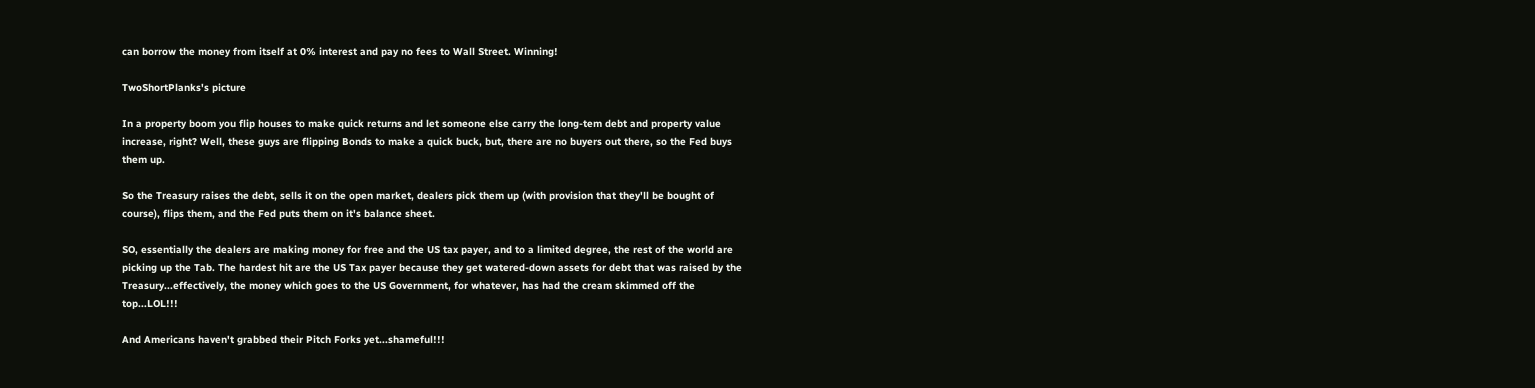can borrow the money from itself at 0% interest and pay no fees to Wall Street. Winning!

TwoShortPlanks's picture

In a property boom you flip houses to make quick returns and let someone else carry the long-tem debt and property value increase, right? Well, these guys are flipping Bonds to make a quick buck, but, there are no buyers out there, so the Fed buys them up.

So the Treasury raises the debt, sells it on the open market, dealers pick them up (with provision that they'll be bought of course), flips them, and the Fed puts them on it's balance sheet.

SO, essentially the dealers are making money for free and the US tax payer, and to a limited degree, the rest of the world are picking up the Tab. The hardest hit are the US Tax payer because they get watered-down assets for debt that was raised by the Treasury...effectively, the money which goes to the US Government, for whatever, has had the cream skimmed off the top...LOL!!!

And Americans haven't grabbed their Pitch Forks yet...shameful!!!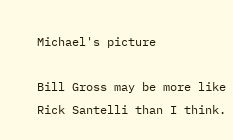Michael's picture

Bill Gross may be more like Rick Santelli than I think.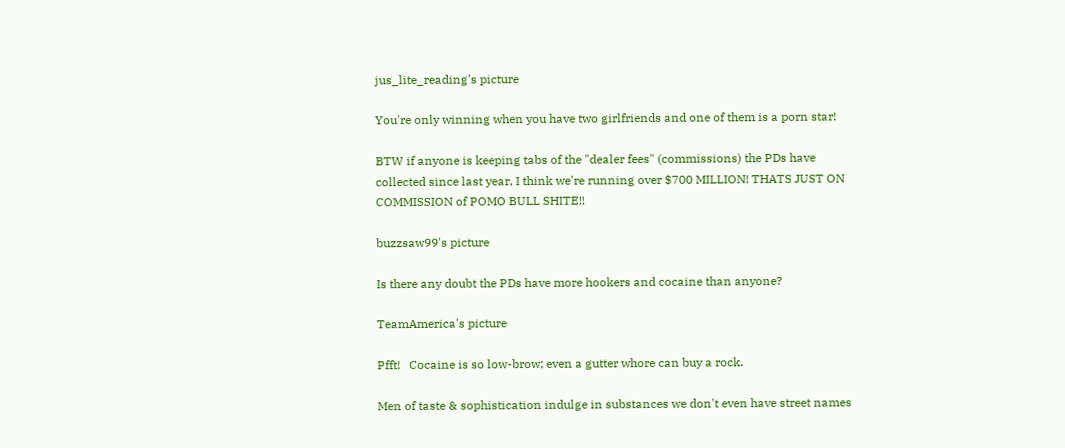jus_lite_reading's picture

You're only winning when you have two girlfriends and one of them is a porn star!

BTW if anyone is keeping tabs of the "dealer fees" (commissions) the PDs have collected since last year, I think we're running over $700 MILLION! THATS JUST ON COMMISSION of POMO BULL SHITE!!

buzzsaw99's picture

Is there any doubt the PDs have more hookers and cocaine than anyone?

TeamAmerica's picture

Pfft!   Cocaine is so low-brow; even a gutter whore can buy a rock.

Men of taste & sophistication indulge in substances we don't even have street names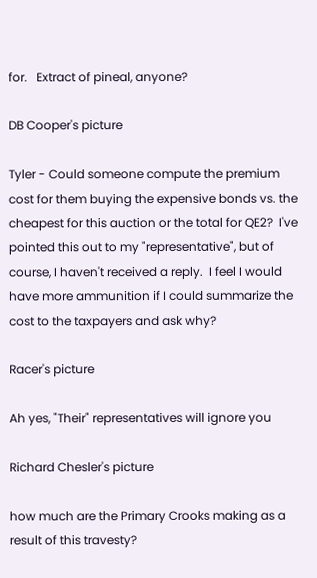for.   Extract of pineal, anyone?

DB Cooper's picture

Tyler - Could someone compute the premium cost for them buying the expensive bonds vs. the cheapest for this auction or the total for QE2?  I've pointed this out to my "representative", but of course, I haven't received a reply.  I feel I would have more ammunition if I could summarize the cost to the taxpayers and ask why?

Racer's picture

Ah yes, "Their" representatives will ignore you

Richard Chesler's picture

how much are the Primary Crooks making as a result of this travesty?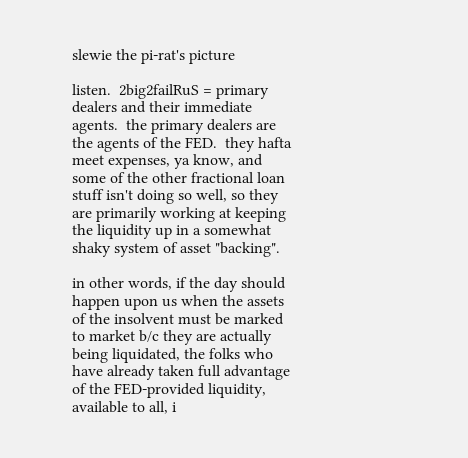slewie the pi-rat's picture

listen.  2big2failRuS = primary dealers and their immediate agents.  the primary dealers are the agents of the FED.  they hafta meet expenses, ya know, and some of the other fractional loan stuff isn't doing so well, so they are primarily working at keeping the liquidity up in a somewhat shaky system of asset "backing".

in other words, if the day should happen upon us when the assets of the insolvent must be marked to market b/c they are actually being liquidated, the folks who have already taken full advantage of the FED-provided liquidity, available to all, i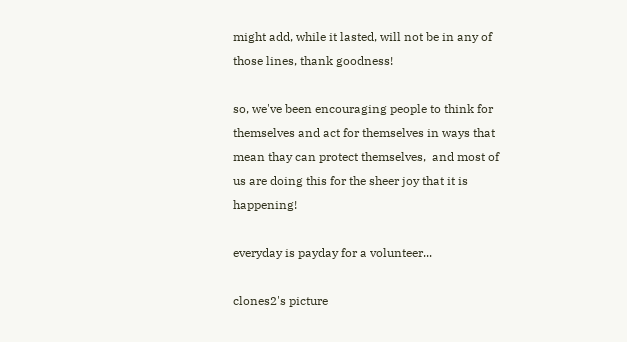might add, while it lasted, will not be in any of those lines, thank goodness!

so, we've been encouraging people to think for themselves and act for themselves in ways that mean thay can protect themselves,  and most of us are doing this for the sheer joy that it is happening!

everyday is payday for a volunteer...

clones2's picture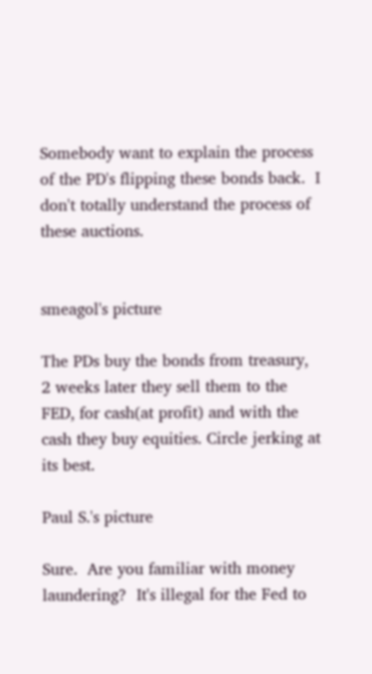Somebody want to explain the process of the PD's flipping these bonds back.  I don't totally understand the process of these auctions.


smeagol's picture

The PDs buy the bonds from treasury, 2 weeks later they sell them to the FED, for cash(at profit) and with the cash they buy equities. Circle jerking at its best.

Paul S.'s picture

Sure.  Are you familiar with money laundering?  It's illegal for the Fed to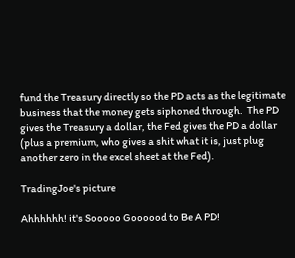fund the Treasury directly so the PD acts as the legitimate business that the money gets siphoned through.  The PD gives the Treasury a dollar, the Fed gives the PD a dollar (plus a premium, who gives a shit what it is, just plug another zero in the excel sheet at the Fed).

TradingJoe's picture

Ahhhhhh! it's Sooooo Goooood to Be A PD!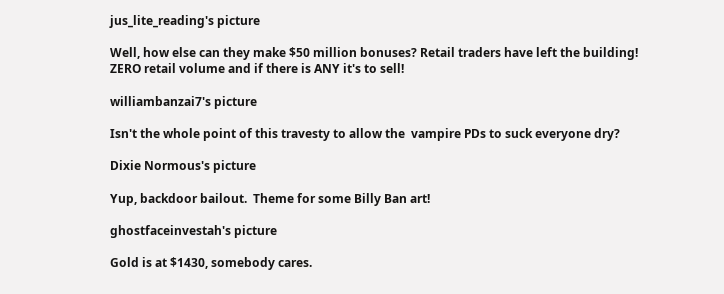jus_lite_reading's picture

Well, how else can they make $50 million bonuses? Retail traders have left the building! ZERO retail volume and if there is ANY it's to sell!

williambanzai7's picture

Isn't the whole point of this travesty to allow the  vampire PDs to suck everyone dry?

Dixie Normous's picture

Yup, backdoor bailout.  Theme for some Billy Ban art!

ghostfaceinvestah's picture

Gold is at $1430, somebody cares.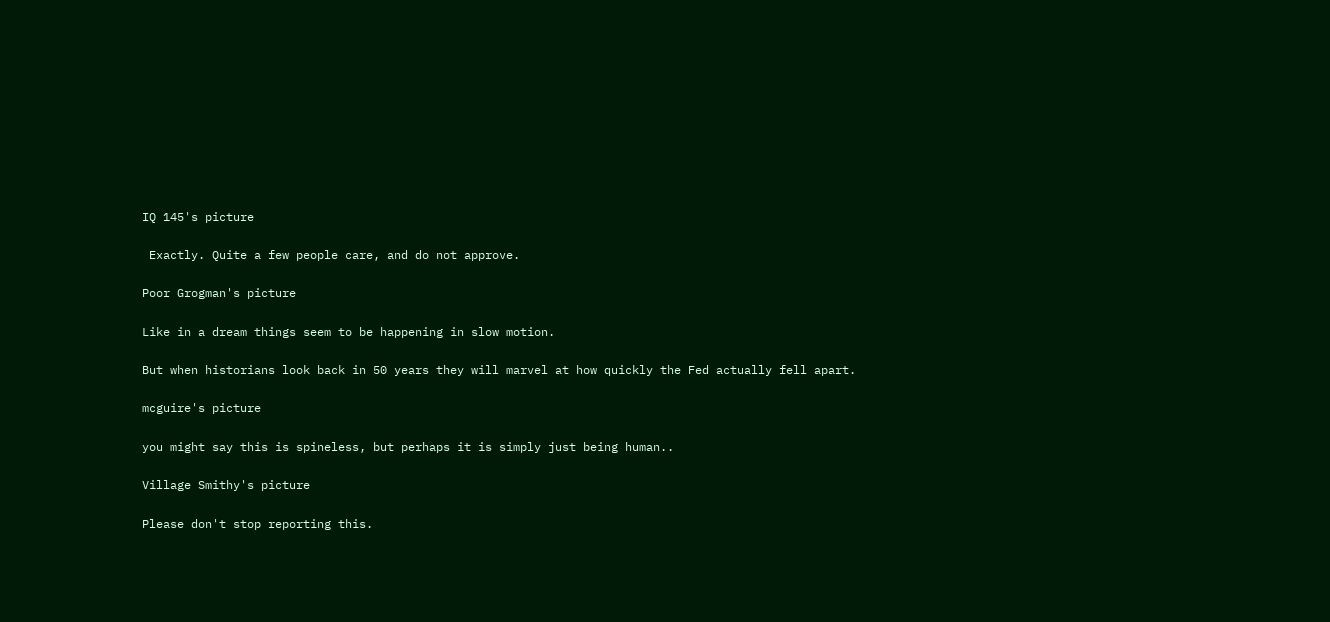IQ 145's picture

 Exactly. Quite a few people care, and do not approve.

Poor Grogman's picture

Like in a dream things seem to be happening in slow motion.

But when historians look back in 50 years they will marvel at how quickly the Fed actually fell apart.

mcguire's picture

you might say this is spineless, but perhaps it is simply just being human..

Village Smithy's picture

Please don't stop reporting this.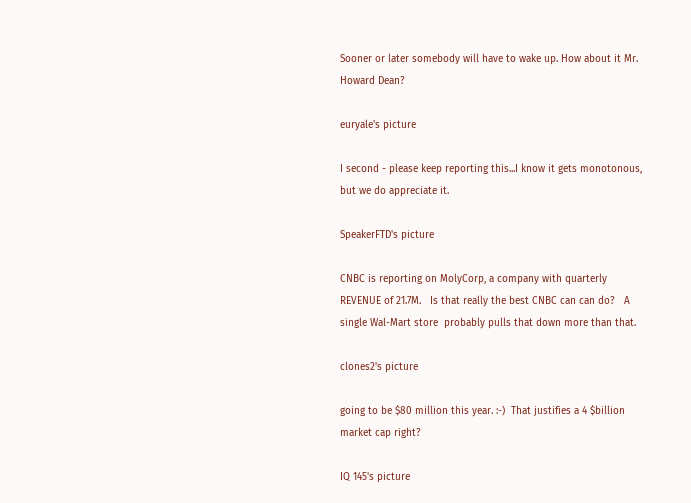Sooner or later somebody will have to wake up. How about it Mr. Howard Dean?

euryale's picture

I second - please keep reporting this...I know it gets monotonous, but we do appreciate it.

SpeakerFTD's picture

CNBC is reporting on MolyCorp, a company with quarterly REVENUE of 21.7M.   Is that really the best CNBC can can do?   A single Wal-Mart store  probably pulls that down more than that.

clones2's picture

going to be $80 million this year. :-)  That justifies a 4 $billion market cap right?

IQ 145's picture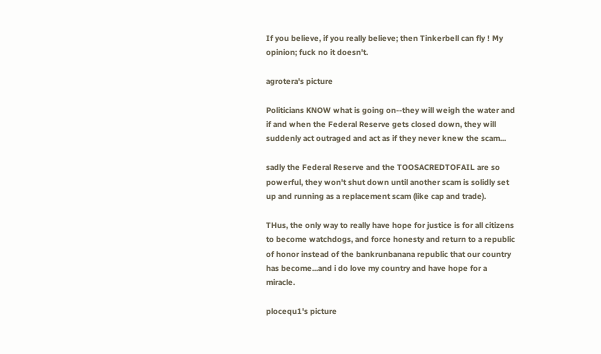If you believe, if you really believe; then Tinkerbell can fly ! My opinion; fuck no it doesn't.

agrotera's picture

Politicians KNOW what is going on--they will weigh the water and if and when the Federal Reserve gets closed down, they will suddenly act outraged and act as if they never knew the scam...

sadly the Federal Reserve and the TOOSACREDTOFAIL are so powerful, they won't shut down until another scam is solidly set up and running as a replacement scam (like cap and trade).

THus, the only way to really have hope for justice is for all citizens to become watchdogs, and force honesty and return to a republic of honor instead of the bankrunbanana republic that our country has become...and i do love my country and have hope for a miracle.

plocequ1's picture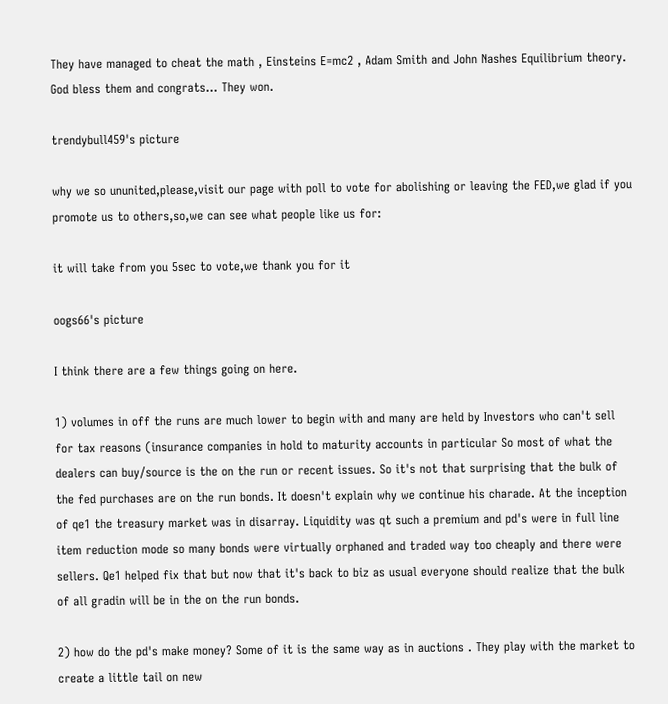They have managed to cheat the math , Einsteins E=mc2 , Adam Smith and John Nashes Equilibrium theory. God bless them and congrats... They won.

trendybull459's picture

why we so ununited,please,visit our page with poll to vote for abolishing or leaving the FED,we glad if you promote us to others,so,we can see what people like us for:

it will take from you 5sec to vote,we thank you for it

oogs66's picture

I think there are a few things going on here.

1) volumes in off the runs are much lower to begin with and many are held by Investors who can't sell for tax reasons (insurance companies in hold to maturity accounts in particular So most of what the dealers can buy/source is the on the run or recent issues. So it's not that surprising that the bulk of the fed purchases are on the run bonds. It doesn't explain why we continue his charade. At the inception of qe1 the treasury market was in disarray. Liquidity was qt such a premium and pd's were in full line item reduction mode so many bonds were virtually orphaned and traded way too cheaply and there were sellers. Qe1 helped fix that but now that it's back to biz as usual everyone should realize that the bulk of all gradin will be in the on the run bonds.

2) how do the pd's make money? Some of it is the same way as in auctions . They play with the market to create a little tail on new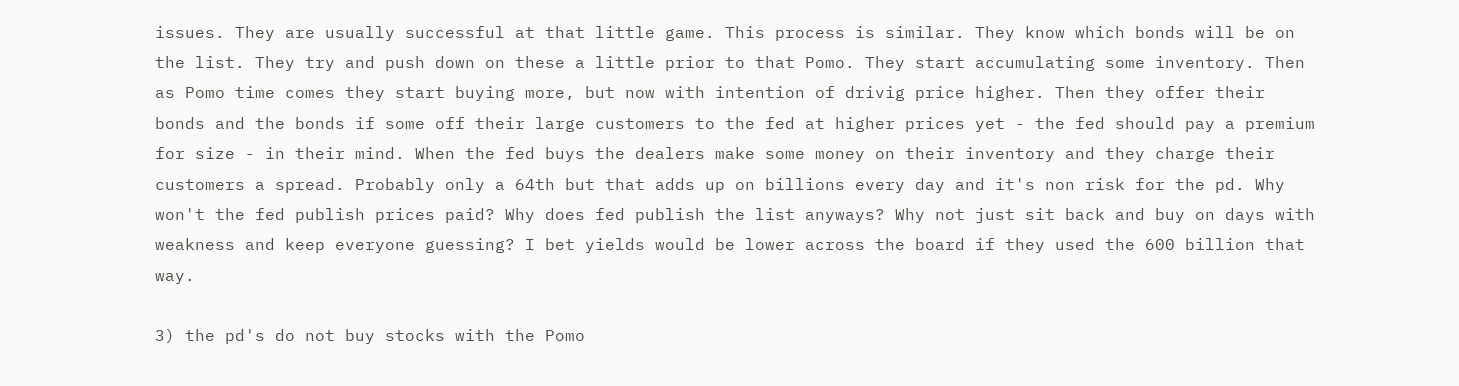issues. They are usually successful at that little game. This process is similar. They know which bonds will be on the list. They try and push down on these a little prior to that Pomo. They start accumulating some inventory. Then as Pomo time comes they start buying more, but now with intention of drivig price higher. Then they offer their bonds and the bonds if some off their large customers to the fed at higher prices yet - the fed should pay a premium for size - in their mind. When the fed buys the dealers make some money on their inventory and they charge their customers a spread. Probably only a 64th but that adds up on billions every day and it's non risk for the pd. Why won't the fed publish prices paid? Why does fed publish the list anyways? Why not just sit back and buy on days with weakness and keep everyone guessing? I bet yields would be lower across the board if they used the 600 billion that way.

3) the pd's do not buy stocks with the Pomo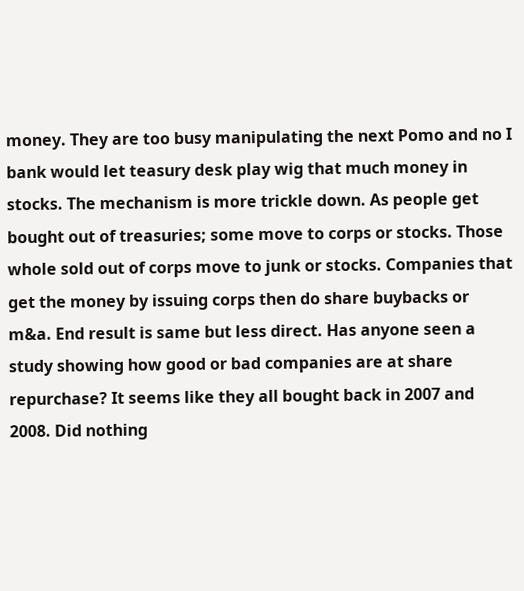money. They are too busy manipulating the next Pomo and no I bank would let teasury desk play wig that much money in stocks. The mechanism is more trickle down. As people get bought out of treasuries; some move to corps or stocks. Those whole sold out of corps move to junk or stocks. Companies that get the money by issuing corps then do share buybacks or m&a. End result is same but less direct. Has anyone seen a study showing how good or bad companies are at share repurchase? It seems like they all bought back in 2007 and 2008. Did nothing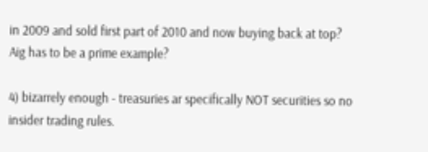in 2009 and sold first part of 2010 and now buying back at top? Aig has to be a prime example?

4) bizarrely enough - treasuries ar specifically NOT securities so no insider trading rules.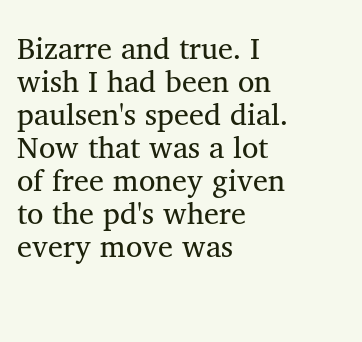Bizarre and true. I wish I had been on paulsen's speed dial. Now that was a lot of free money given to the pd's where every move was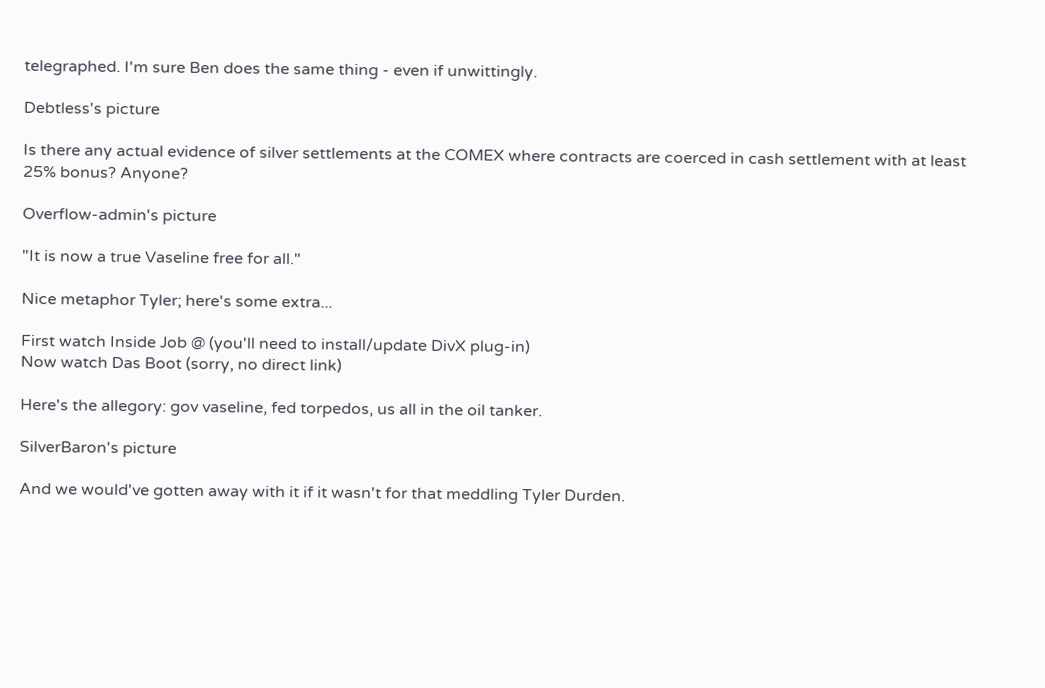telegraphed. I'm sure Ben does the same thing - even if unwittingly.

Debtless's picture

Is there any actual evidence of silver settlements at the COMEX where contracts are coerced in cash settlement with at least 25% bonus? Anyone?

Overflow-admin's picture

"It is now a true Vaseline free for all."

Nice metaphor Tyler; here's some extra...

First watch Inside Job @ (you'll need to install/update DivX plug-in)
Now watch Das Boot (sorry, no direct link)

Here's the allegory: gov vaseline, fed torpedos, us all in the oil tanker.

SilverBaron's picture

And we would've gotten away with it if it wasn't for that meddling Tyler Durden.